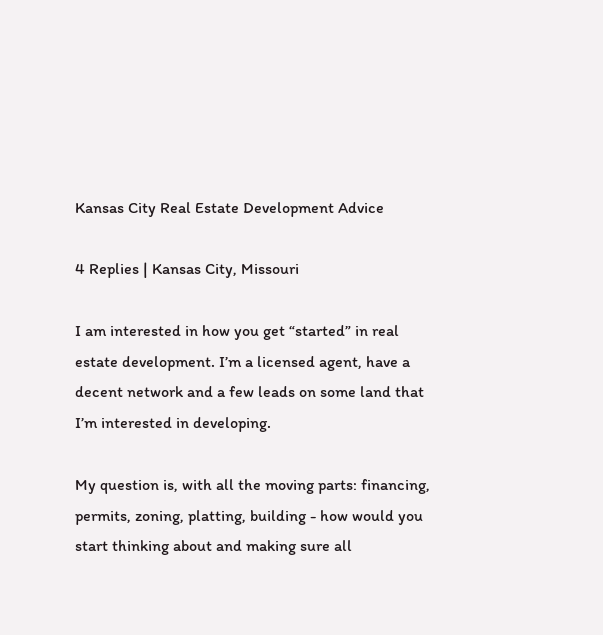Kansas City Real Estate Development Advice

4 Replies | Kansas City, Missouri

I am interested in how you get “started” in real estate development. I’m a licensed agent, have a decent network and a few leads on some land that I’m interested in developing.

My question is, with all the moving parts: financing, permits, zoning, platting, building - how would you start thinking about and making sure all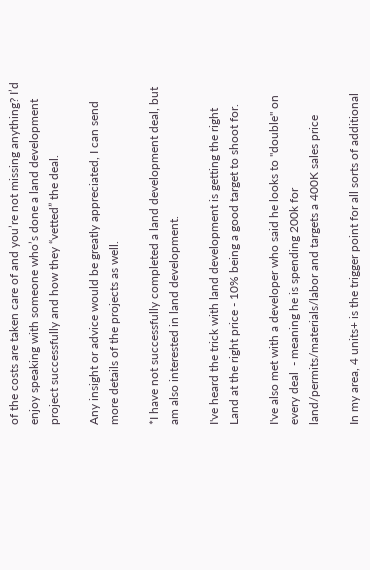of the costs are taken care of and you’re not missing anything? I’d enjoy speaking with someone who’s done a land development project successfully and how they “vetted” the deal.

Any insight or advice would be greatly appreciated, I can send more details of the projects as well.

*I have not successfully completed a land development deal, but am also interested in land development.

I've heard the trick with land development is getting the right Land at the right price - 10% being a good target to shoot for.

I've also met with a developer who said he looks to "double" on every deal  - meaning he is spending 200k for land/permits/materials/labor and targets a 400K sales price

In my area, 4 units+ is the trigger point for all sorts of additional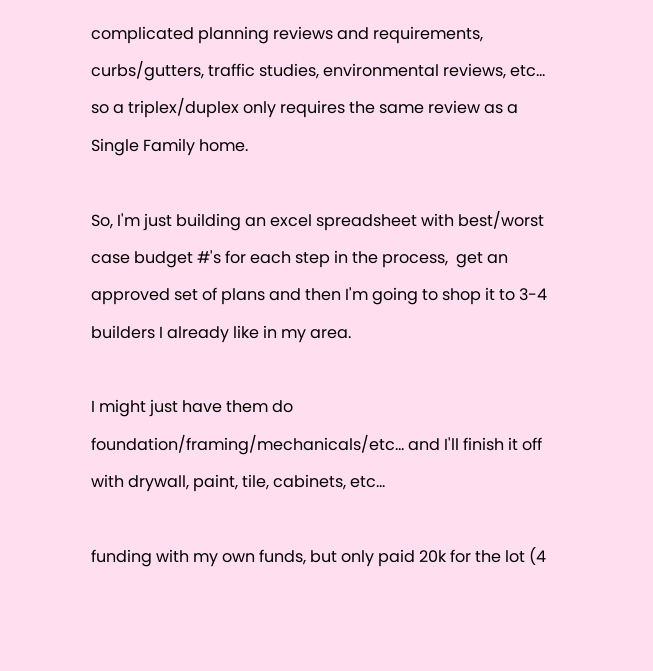complicated planning reviews and requirements, curbs/gutters, traffic studies, environmental reviews, etc...       so a triplex/duplex only requires the same review as a Single Family home.

So, I'm just building an excel spreadsheet with best/worst case budget #'s for each step in the process,  get an approved set of plans and then I'm going to shop it to 3-4 builders I already like in my area.

I might just have them do foundation/framing/mechanicals/etc... and I'll finish it off with drywall, paint, tile, cabinets, etc...

funding with my own funds, but only paid 20k for the lot (4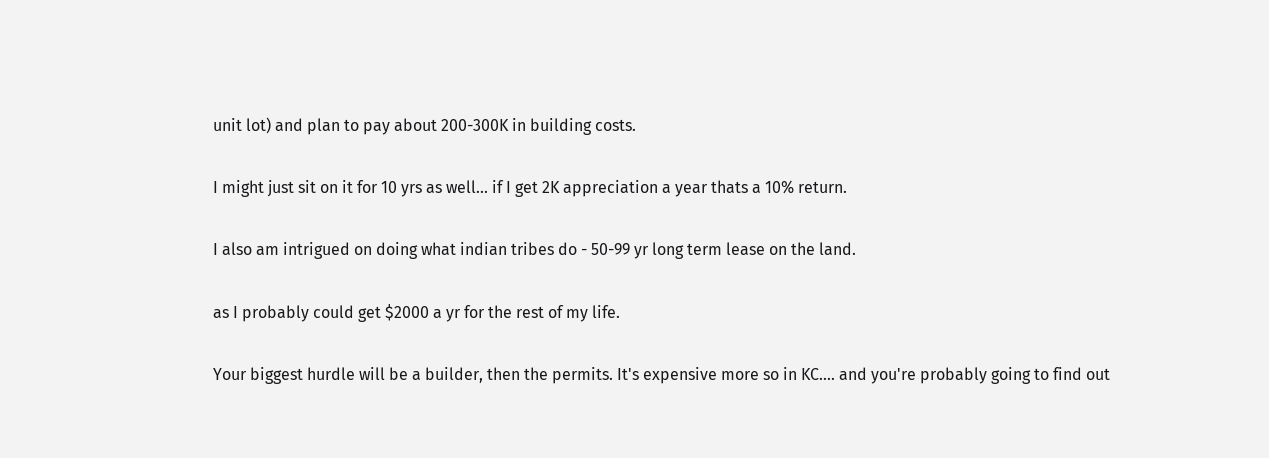unit lot) and plan to pay about 200-300K in building costs.

I might just sit on it for 10 yrs as well... if I get 2K appreciation a year thats a 10% return.

I also am intrigued on doing what indian tribes do - 50-99 yr long term lease on the land.

as I probably could get $2000 a yr for the rest of my life.

Your biggest hurdle will be a builder, then the permits. It's expensive more so in KC.... and you're probably going to find out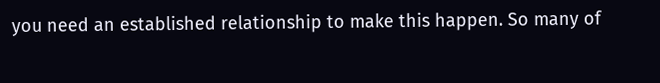you need an established relationship to make this happen. So many of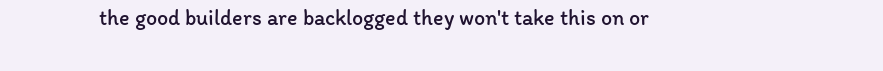the good builders are backlogged they won't take this on or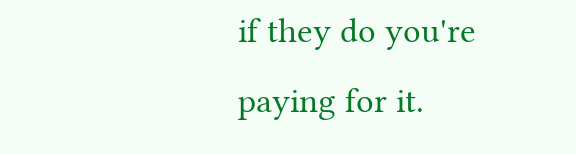if they do you're paying for it.